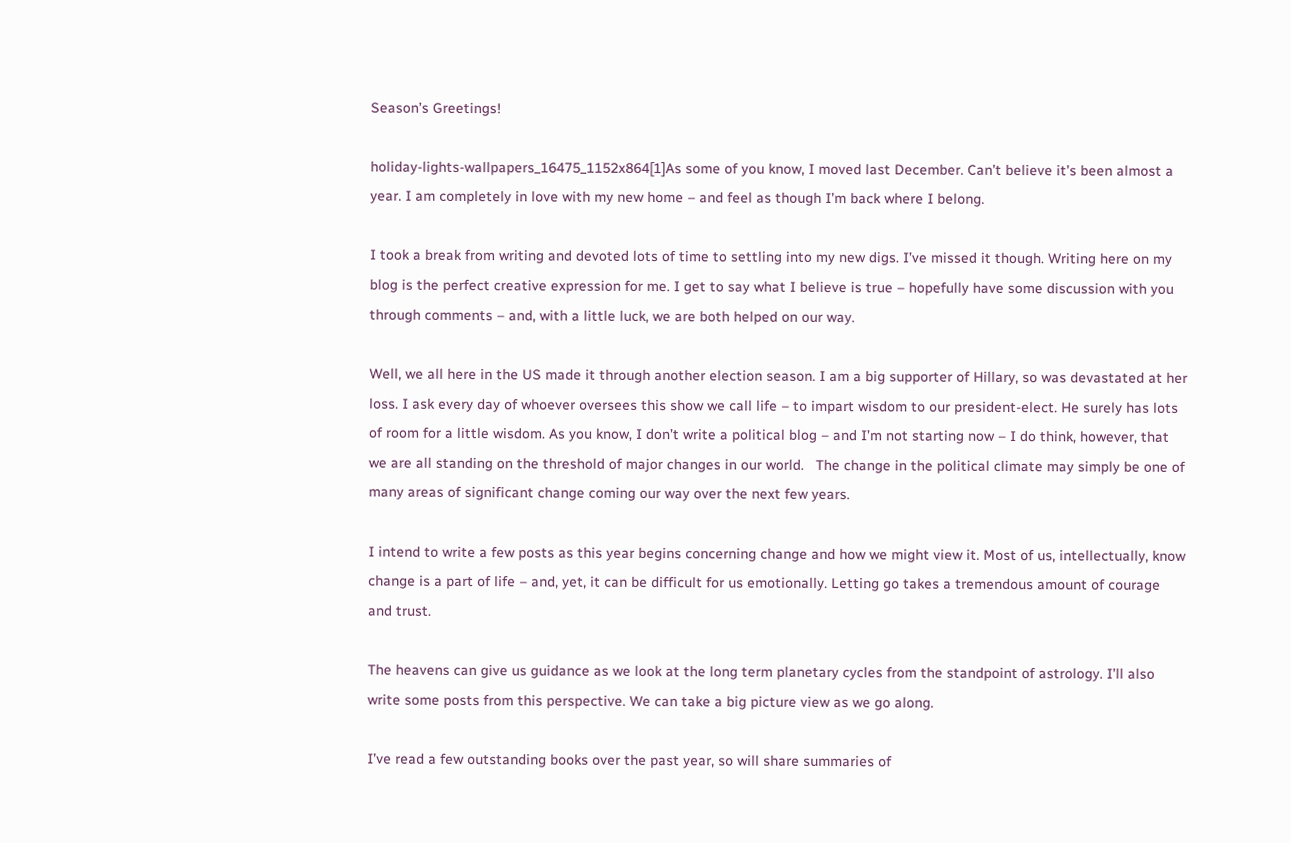Season’s Greetings!

holiday-lights-wallpapers_16475_1152x864[1]As some of you know, I moved last December. Can’t believe it’s been almost a year. I am completely in love with my new home – and feel as though I’m back where I belong.

I took a break from writing and devoted lots of time to settling into my new digs. I’ve missed it though. Writing here on my blog is the perfect creative expression for me. I get to say what I believe is true – hopefully have some discussion with you through comments – and, with a little luck, we are both helped on our way.

Well, we all here in the US made it through another election season. I am a big supporter of Hillary, so was devastated at her loss. I ask every day of whoever oversees this show we call life – to impart wisdom to our president-elect. He surely has lots of room for a little wisdom. As you know, I don’t write a political blog – and I’m not starting now – I do think, however, that we are all standing on the threshold of major changes in our world.   The change in the political climate may simply be one of many areas of significant change coming our way over the next few years.

I intend to write a few posts as this year begins concerning change and how we might view it. Most of us, intellectually, know change is a part of life – and, yet, it can be difficult for us emotionally. Letting go takes a tremendous amount of courage and trust.

The heavens can give us guidance as we look at the long term planetary cycles from the standpoint of astrology. I’ll also write some posts from this perspective. We can take a big picture view as we go along.

I’ve read a few outstanding books over the past year, so will share summaries of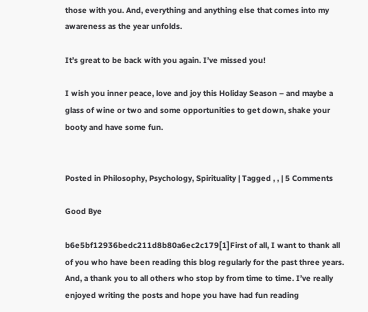those with you. And, everything and anything else that comes into my awareness as the year unfolds.

It’s great to be back with you again. I’ve missed you!

I wish you inner peace, love and joy this Holiday Season – and maybe a glass of wine or two and some opportunities to get down, shake your booty and have some fun.


Posted in Philosophy, Psychology, Spirituality | Tagged , , | 5 Comments

Good Bye

b6e5bf12936bedc211d8b80a6ec2c179[1]First of all, I want to thank all of you who have been reading this blog regularly for the past three years. And, a thank you to all others who stop by from time to time. I’ve really enjoyed writing the posts and hope you have had fun reading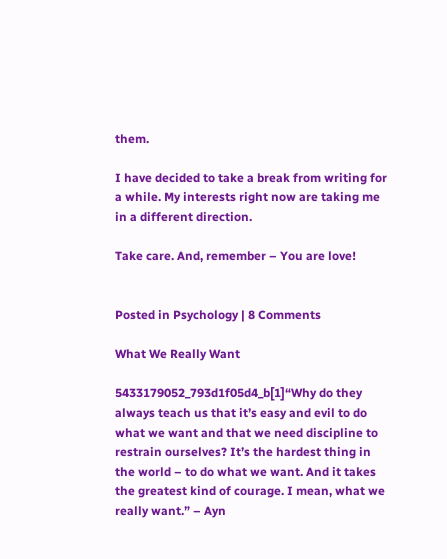them.

I have decided to take a break from writing for a while. My interests right now are taking me in a different direction.

Take care. And, remember – You are love!


Posted in Psychology | 8 Comments

What We Really Want

5433179052_793d1f05d4_b[1]“Why do they always teach us that it’s easy and evil to do what we want and that we need discipline to restrain ourselves? It’s the hardest thing in the world – to do what we want. And it takes the greatest kind of courage. I mean, what we really want.” – Ayn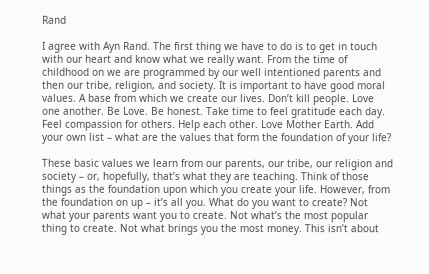Rand

I agree with Ayn Rand. The first thing we have to do is to get in touch with our heart and know what we really want. From the time of childhood on we are programmed by our well intentioned parents and then our tribe, religion, and society. It is important to have good moral values. A base from which we create our lives. Don’t kill people. Love one another. Be Love. Be honest. Take time to feel gratitude each day. Feel compassion for others. Help each other. Love Mother Earth. Add your own list – what are the values that form the foundation of your life?

These basic values we learn from our parents, our tribe, our religion and society – or, hopefully, that’s what they are teaching. Think of those things as the foundation upon which you create your life. However, from the foundation on up – it’s all you. What do you want to create? Not what your parents want you to create. Not what’s the most popular thing to create. Not what brings you the most money. This isn’t about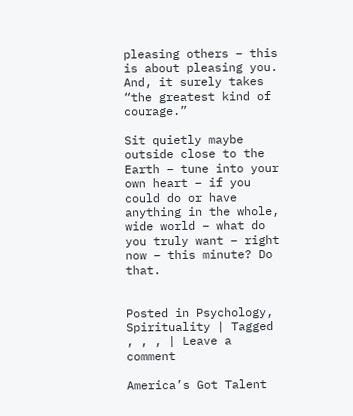pleasing others – this is about pleasing you. And, it surely takes “the greatest kind of courage.”

Sit quietly maybe outside close to the Earth – tune into your own heart – if you could do or have anything in the whole, wide world – what do you truly want – right now – this minute? Do that.


Posted in Psychology, Spirituality | Tagged , , , | Leave a comment

America’s Got Talent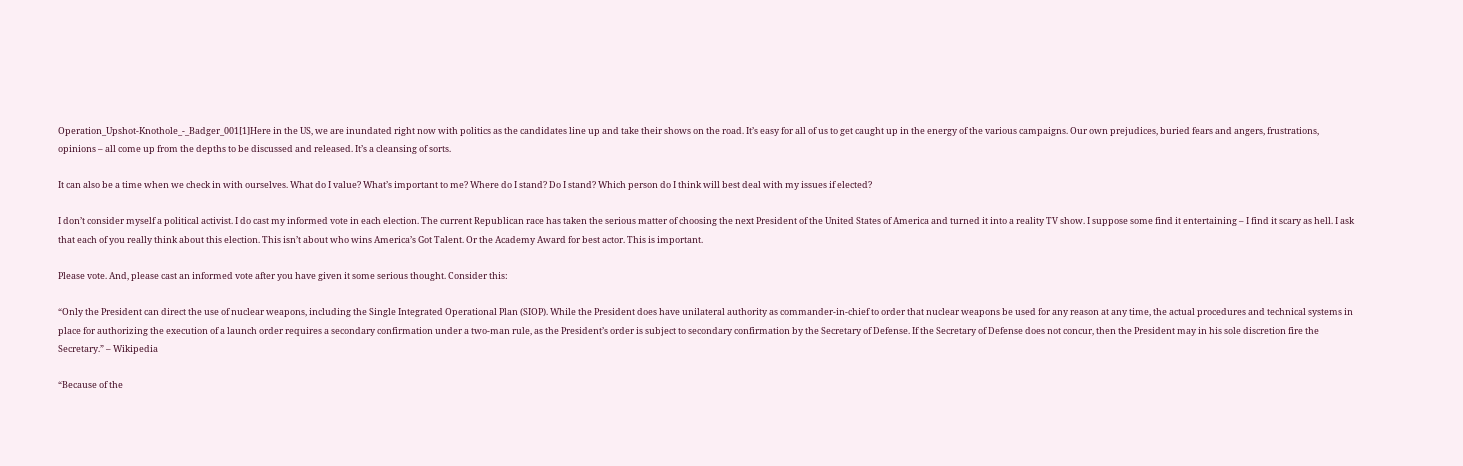Operation_Upshot-Knothole_-_Badger_001[1]Here in the US, we are inundated right now with politics as the candidates line up and take their shows on the road. It’s easy for all of us to get caught up in the energy of the various campaigns. Our own prejudices, buried fears and angers, frustrations, opinions – all come up from the depths to be discussed and released. It’s a cleansing of sorts.

It can also be a time when we check in with ourselves. What do I value? What’s important to me? Where do I stand? Do I stand? Which person do I think will best deal with my issues if elected?

I don’t consider myself a political activist. I do cast my informed vote in each election. The current Republican race has taken the serious matter of choosing the next President of the United States of America and turned it into a reality TV show. I suppose some find it entertaining – I find it scary as hell. I ask that each of you really think about this election. This isn’t about who wins America’s Got Talent. Or the Academy Award for best actor. This is important.

Please vote. And, please cast an informed vote after you have given it some serious thought. Consider this:

“Only the President can direct the use of nuclear weapons, including the Single Integrated Operational Plan (SIOP). While the President does have unilateral authority as commander-in-chief to order that nuclear weapons be used for any reason at any time, the actual procedures and technical systems in place for authorizing the execution of a launch order requires a secondary confirmation under a two-man rule, as the President’s order is subject to secondary confirmation by the Secretary of Defense. If the Secretary of Defense does not concur, then the President may in his sole discretion fire the Secretary.” – Wikipedia

“Because of the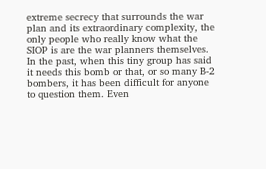extreme secrecy that surrounds the war plan and its extraordinary complexity, the only people who really know what the SIOP is are the war planners themselves. In the past, when this tiny group has said it needs this bomb or that, or so many B-2 bombers, it has been difficult for anyone to question them. Even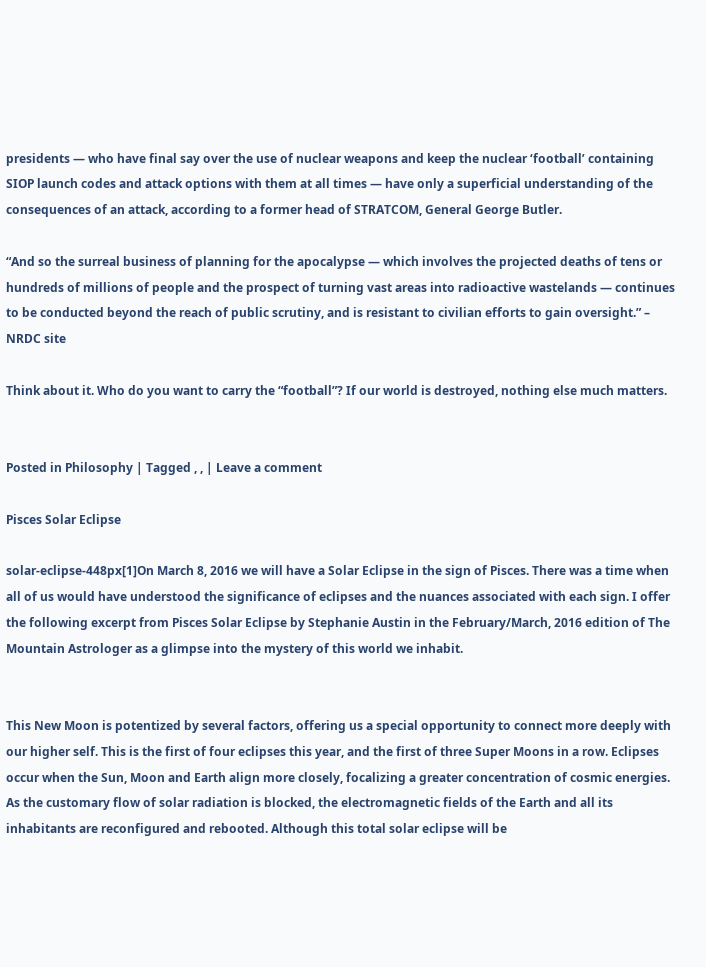presidents — who have final say over the use of nuclear weapons and keep the nuclear ‘football’ containing SIOP launch codes and attack options with them at all times — have only a superficial understanding of the consequences of an attack, according to a former head of STRATCOM, General George Butler.

“And so the surreal business of planning for the apocalypse — which involves the projected deaths of tens or hundreds of millions of people and the prospect of turning vast areas into radioactive wastelands — continues to be conducted beyond the reach of public scrutiny, and is resistant to civilian efforts to gain oversight.” – NRDC site

Think about it. Who do you want to carry the “football”? If our world is destroyed, nothing else much matters.


Posted in Philosophy | Tagged , , | Leave a comment

Pisces Solar Eclipse

solar-eclipse-448px[1]On March 8, 2016 we will have a Solar Eclipse in the sign of Pisces. There was a time when all of us would have understood the significance of eclipses and the nuances associated with each sign. I offer the following excerpt from Pisces Solar Eclipse by Stephanie Austin in the February/March, 2016 edition of The Mountain Astrologer as a glimpse into the mystery of this world we inhabit.


This New Moon is potentized by several factors, offering us a special opportunity to connect more deeply with our higher self. This is the first of four eclipses this year, and the first of three Super Moons in a row. Eclipses occur when the Sun, Moon and Earth align more closely, focalizing a greater concentration of cosmic energies. As the customary flow of solar radiation is blocked, the electromagnetic fields of the Earth and all its inhabitants are reconfigured and rebooted. Although this total solar eclipse will be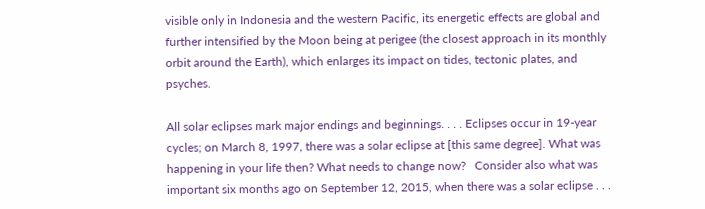visible only in Indonesia and the western Pacific, its energetic effects are global and further intensified by the Moon being at perigee (the closest approach in its monthly orbit around the Earth), which enlarges its impact on tides, tectonic plates, and psyches.

All solar eclipses mark major endings and beginnings. . . . Eclipses occur in 19-year cycles; on March 8, 1997, there was a solar eclipse at [this same degree]. What was happening in your life then? What needs to change now?   Consider also what was important six months ago on September 12, 2015, when there was a solar eclipse . . .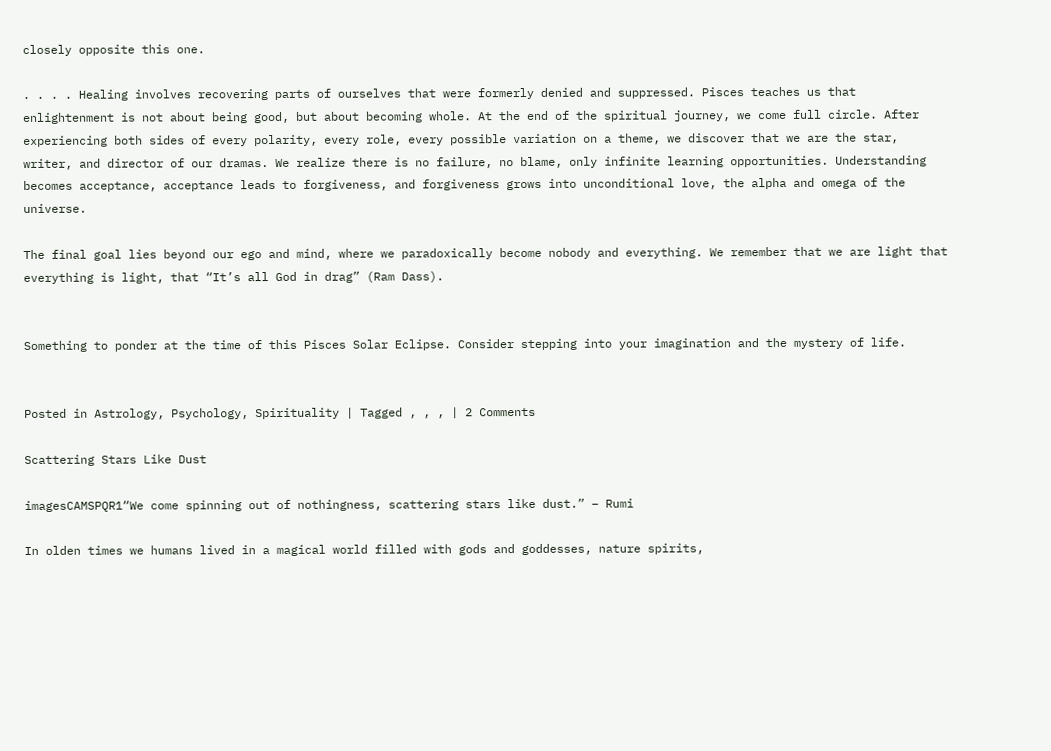closely opposite this one.

. . . . Healing involves recovering parts of ourselves that were formerly denied and suppressed. Pisces teaches us that enlightenment is not about being good, but about becoming whole. At the end of the spiritual journey, we come full circle. After experiencing both sides of every polarity, every role, every possible variation on a theme, we discover that we are the star, writer, and director of our dramas. We realize there is no failure, no blame, only infinite learning opportunities. Understanding becomes acceptance, acceptance leads to forgiveness, and forgiveness grows into unconditional love, the alpha and omega of the universe.

The final goal lies beyond our ego and mind, where we paradoxically become nobody and everything. We remember that we are light that everything is light, that “It’s all God in drag” (Ram Dass).


Something to ponder at the time of this Pisces Solar Eclipse. Consider stepping into your imagination and the mystery of life.


Posted in Astrology, Psychology, Spirituality | Tagged , , , | 2 Comments

Scattering Stars Like Dust

imagesCAMSPQR1“We come spinning out of nothingness, scattering stars like dust.” – Rumi

In olden times we humans lived in a magical world filled with gods and goddesses, nature spirits,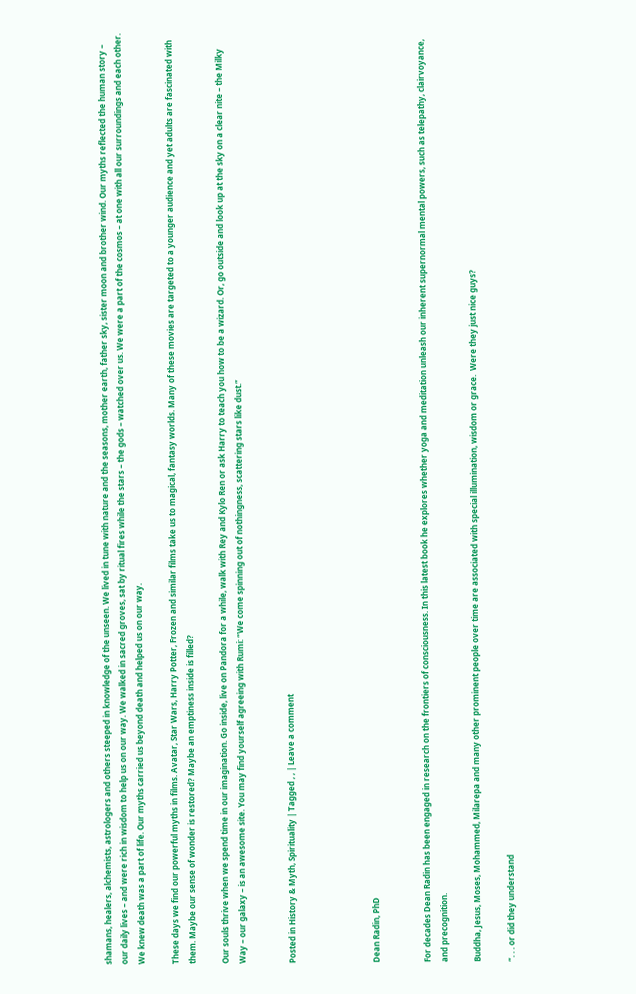shamans, healers, alchemists, astrologers and others steeped in knowledge of the unseen. We lived in tune with nature and the seasons, mother earth, father sky, sister moon and brother wind. Our myths reflected the human story – our daily lives – and were rich in wisdom to help us on our way. We walked in sacred groves, sat by ritual fires while the stars – the gods – watched over us. We were a part of the cosmos – at one with all our surroundings and each other. We knew death was a part of life. Our myths carried us beyond death and helped us on our way.

These days we find our powerful myths in films. Avatar, Star Wars, Harry Potter, Frozen and similar films take us to magical, fantasy worlds. Many of these movies are targeted to a younger audience and yet adults are fascinated with them. Maybe our sense of wonder is restored? Maybe an emptiness inside is filled?

Our souls thrive when we spend time in our imagination. Go inside, live on Pandora for a while, walk with Rey and Kylo Ren or ask Harry to teach you how to be a wizard. Or, go outside and look up at the sky on a clear nite – the Milky Way – our galaxy – is an awesome site. You may find yourself agreeing with Rumi: “We come spinning out of nothingness, scattering stars like dust.”


Posted in History & Myth, Spirituality | Tagged , , | Leave a comment




Dean Radin, PhD


For decades Dean Radin has been engaged in research on the frontiers of consciousness. In this latest book he explores whether yoga and meditation unleash our inherent supernormal mental powers, such as telepathy, clairvoyance, and precognition.

Buddha, Jesus, Moses, Mohammed, Milarepa and many other prominent people over time are associated with special illumination, wisdom or grace.  Were they just nice guys?

“. . . or did they understand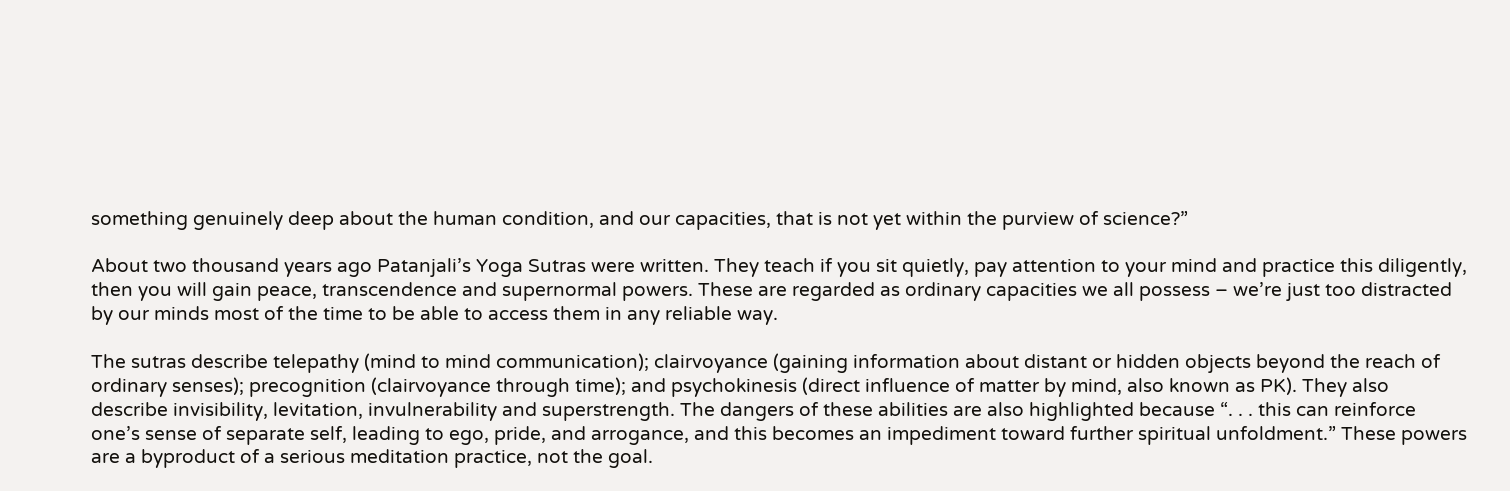something genuinely deep about the human condition, and our capacities, that is not yet within the purview of science?”

About two thousand years ago Patanjali’s Yoga Sutras were written. They teach if you sit quietly, pay attention to your mind and practice this diligently, then you will gain peace, transcendence and supernormal powers. These are regarded as ordinary capacities we all possess – we’re just too distracted by our minds most of the time to be able to access them in any reliable way.

The sutras describe telepathy (mind to mind communication); clairvoyance (gaining information about distant or hidden objects beyond the reach of ordinary senses); precognition (clairvoyance through time); and psychokinesis (direct influence of matter by mind, also known as PK). They also describe invisibility, levitation, invulnerability and superstrength. The dangers of these abilities are also highlighted because “. . . this can reinforce one’s sense of separate self, leading to ego, pride, and arrogance, and this becomes an impediment toward further spiritual unfoldment.” These powers are a byproduct of a serious meditation practice, not the goal.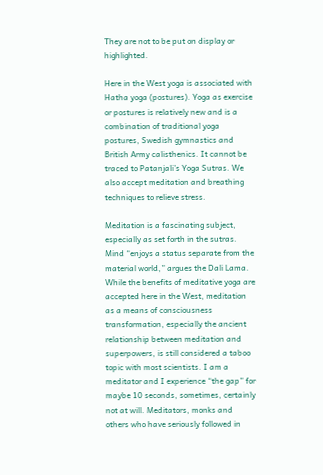They are not to be put on display or highlighted.

Here in the West yoga is associated with Hatha yoga (postures). Yoga as exercise or postures is relatively new and is a combination of traditional yoga postures, Swedish gymnastics and British Army calisthenics. It cannot be traced to Patanjali’s Yoga Sutras. We also accept meditation and breathing techniques to relieve stress.

Meditation is a fascinating subject, especially as set forth in the sutras. Mind “enjoys a status separate from the material world,” argues the Dali Lama. While the benefits of meditative yoga are accepted here in the West, meditation as a means of consciousness transformation, especially the ancient relationship between meditation and superpowers, is still considered a taboo topic with most scientists. I am a meditator and I experience “the gap” for maybe 10 seconds, sometimes, certainly not at will. Meditators, monks and others who have seriously followed in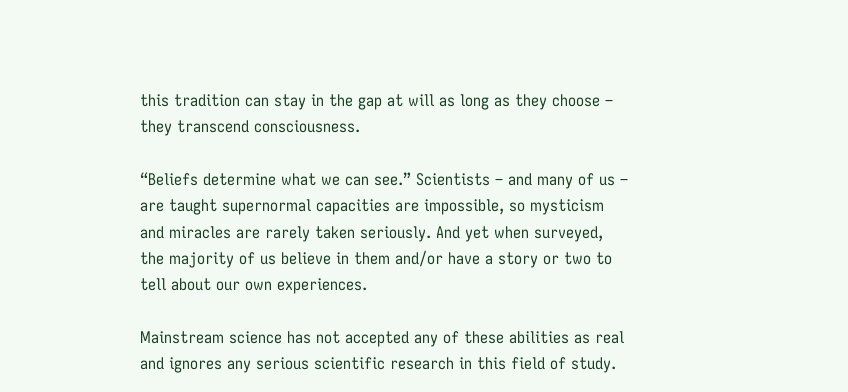this tradition can stay in the gap at will as long as they choose – they transcend consciousness.

“Beliefs determine what we can see.” Scientists – and many of us – are taught supernormal capacities are impossible, so mysticism and miracles are rarely taken seriously. And yet when surveyed, the majority of us believe in them and/or have a story or two to tell about our own experiences.

Mainstream science has not accepted any of these abilities as real and ignores any serious scientific research in this field of study.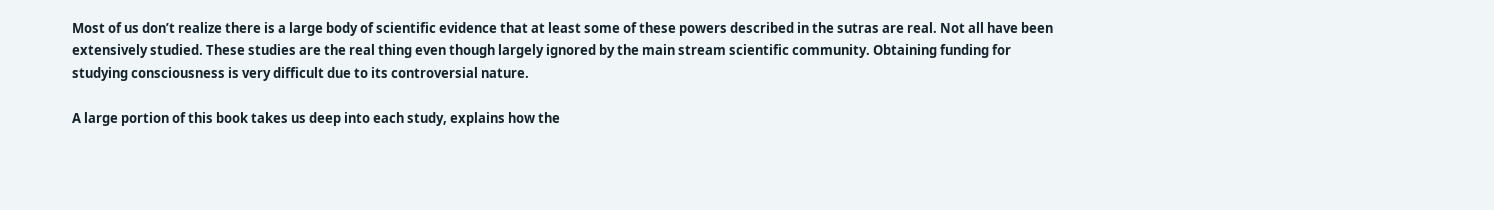Most of us don’t realize there is a large body of scientific evidence that at least some of these powers described in the sutras are real. Not all have been extensively studied. These studies are the real thing even though largely ignored by the main stream scientific community. Obtaining funding for studying consciousness is very difficult due to its controversial nature.

A large portion of this book takes us deep into each study, explains how the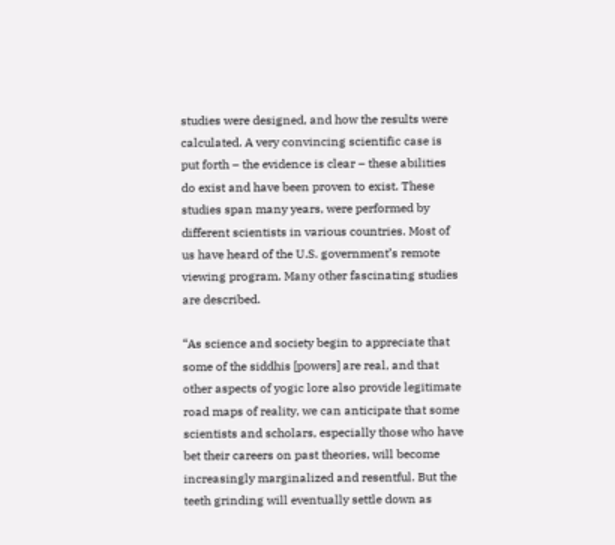studies were designed, and how the results were calculated. A very convincing scientific case is put forth – the evidence is clear – these abilities do exist and have been proven to exist. These studies span many years, were performed by different scientists in various countries. Most of us have heard of the U.S. government’s remote viewing program. Many other fascinating studies are described.

“As science and society begin to appreciate that some of the siddhis [powers] are real, and that other aspects of yogic lore also provide legitimate road maps of reality, we can anticipate that some scientists and scholars, especially those who have bet their careers on past theories, will become increasingly marginalized and resentful. But the teeth grinding will eventually settle down as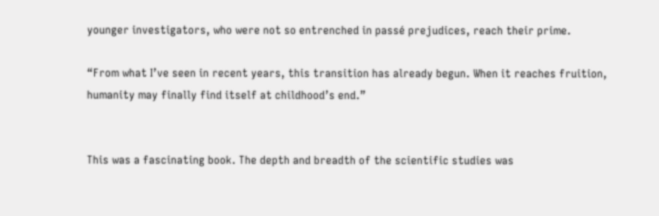younger investigators, who were not so entrenched in passé prejudices, reach their prime.

“From what I’ve seen in recent years, this transition has already begun. When it reaches fruition, humanity may finally find itself at childhood’s end.”


This was a fascinating book. The depth and breadth of the scientific studies was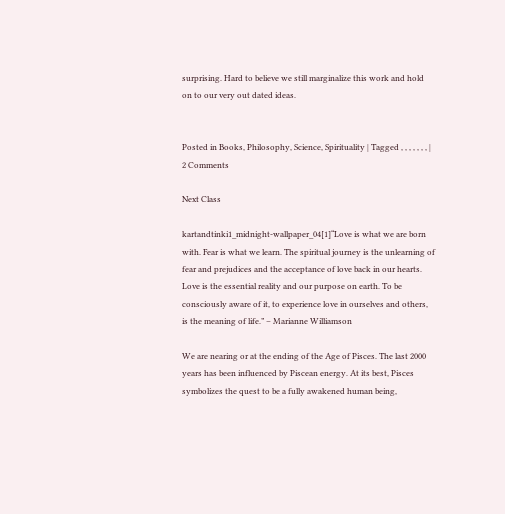surprising. Hard to believe we still marginalize this work and hold on to our very out dated ideas.


Posted in Books, Philosophy, Science, Spirituality | Tagged , , , , , , , | 2 Comments

Next Class

kartandtinki1_midnight-wallpaper_04[1]“Love is what we are born with. Fear is what we learn. The spiritual journey is the unlearning of fear and prejudices and the acceptance of love back in our hearts. Love is the essential reality and our purpose on earth. To be consciously aware of it, to experience love in ourselves and others, is the meaning of life.” – Marianne Williamson

We are nearing or at the ending of the Age of Pisces. The last 2000 years has been influenced by Piscean energy. At its best, Pisces symbolizes the quest to be a fully awakened human being,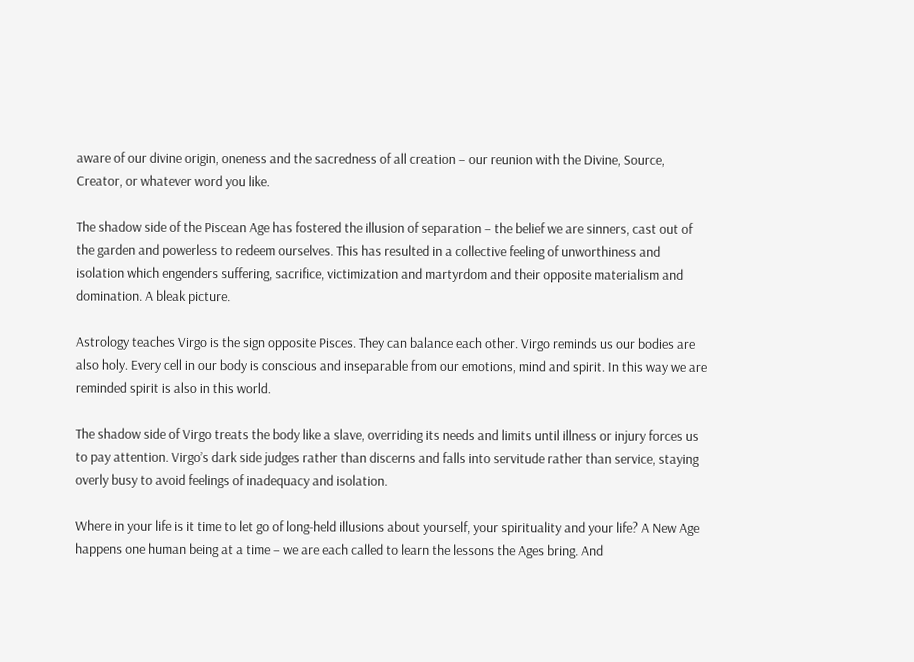aware of our divine origin, oneness and the sacredness of all creation – our reunion with the Divine, Source, Creator, or whatever word you like.

The shadow side of the Piscean Age has fostered the illusion of separation – the belief we are sinners, cast out of the garden and powerless to redeem ourselves. This has resulted in a collective feeling of unworthiness and isolation which engenders suffering, sacrifice, victimization and martyrdom and their opposite materialism and domination. A bleak picture.

Astrology teaches Virgo is the sign opposite Pisces. They can balance each other. Virgo reminds us our bodies are also holy. Every cell in our body is conscious and inseparable from our emotions, mind and spirit. In this way we are reminded spirit is also in this world.

The shadow side of Virgo treats the body like a slave, overriding its needs and limits until illness or injury forces us to pay attention. Virgo’s dark side judges rather than discerns and falls into servitude rather than service, staying overly busy to avoid feelings of inadequacy and isolation.

Where in your life is it time to let go of long-held illusions about yourself, your spirituality and your life? A New Age happens one human being at a time – we are each called to learn the lessons the Ages bring. And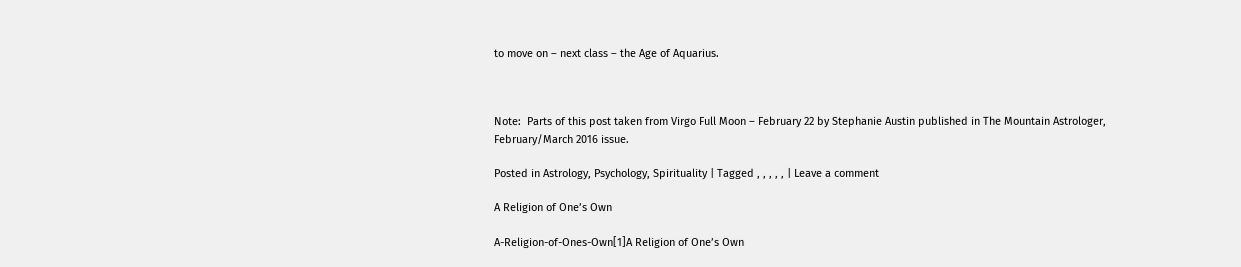to move on – next class – the Age of Aquarius.



Note:  Parts of this post taken from Virgo Full Moon – February 22 by Stephanie Austin published in The Mountain Astrologer, February/March 2016 issue.

Posted in Astrology, Psychology, Spirituality | Tagged , , , , , | Leave a comment

A Religion of One’s Own

A-Religion-of-Ones-Own[1]A Religion of One’s Own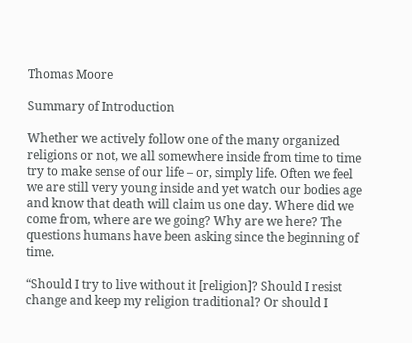Thomas Moore

Summary of Introduction

Whether we actively follow one of the many organized religions or not, we all somewhere inside from time to time try to make sense of our life – or, simply life. Often we feel we are still very young inside and yet watch our bodies age and know that death will claim us one day. Where did we come from, where are we going? Why are we here? The questions humans have been asking since the beginning of time.

“Should I try to live without it [religion]? Should I resist change and keep my religion traditional? Or should I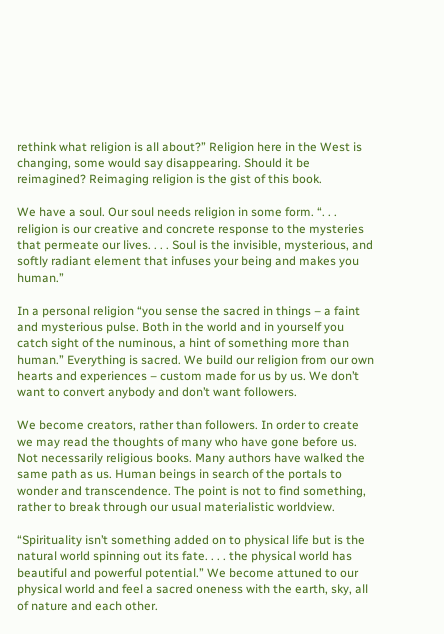rethink what religion is all about?” Religion here in the West is changing, some would say disappearing. Should it be reimagined? Reimaging religion is the gist of this book.

We have a soul. Our soul needs religion in some form. “. . . religion is our creative and concrete response to the mysteries that permeate our lives. . . . Soul is the invisible, mysterious, and softly radiant element that infuses your being and makes you human.”

In a personal religion “you sense the sacred in things – a faint and mysterious pulse. Both in the world and in yourself you catch sight of the numinous, a hint of something more than human.” Everything is sacred. We build our religion from our own hearts and experiences – custom made for us by us. We don’t want to convert anybody and don’t want followers.

We become creators, rather than followers. In order to create we may read the thoughts of many who have gone before us. Not necessarily religious books. Many authors have walked the same path as us. Human beings in search of the portals to wonder and transcendence. The point is not to find something, rather to break through our usual materialistic worldview.

“Spirituality isn’t something added on to physical life but is the natural world spinning out its fate. . . . the physical world has beautiful and powerful potential.” We become attuned to our physical world and feel a sacred oneness with the earth, sky, all of nature and each other.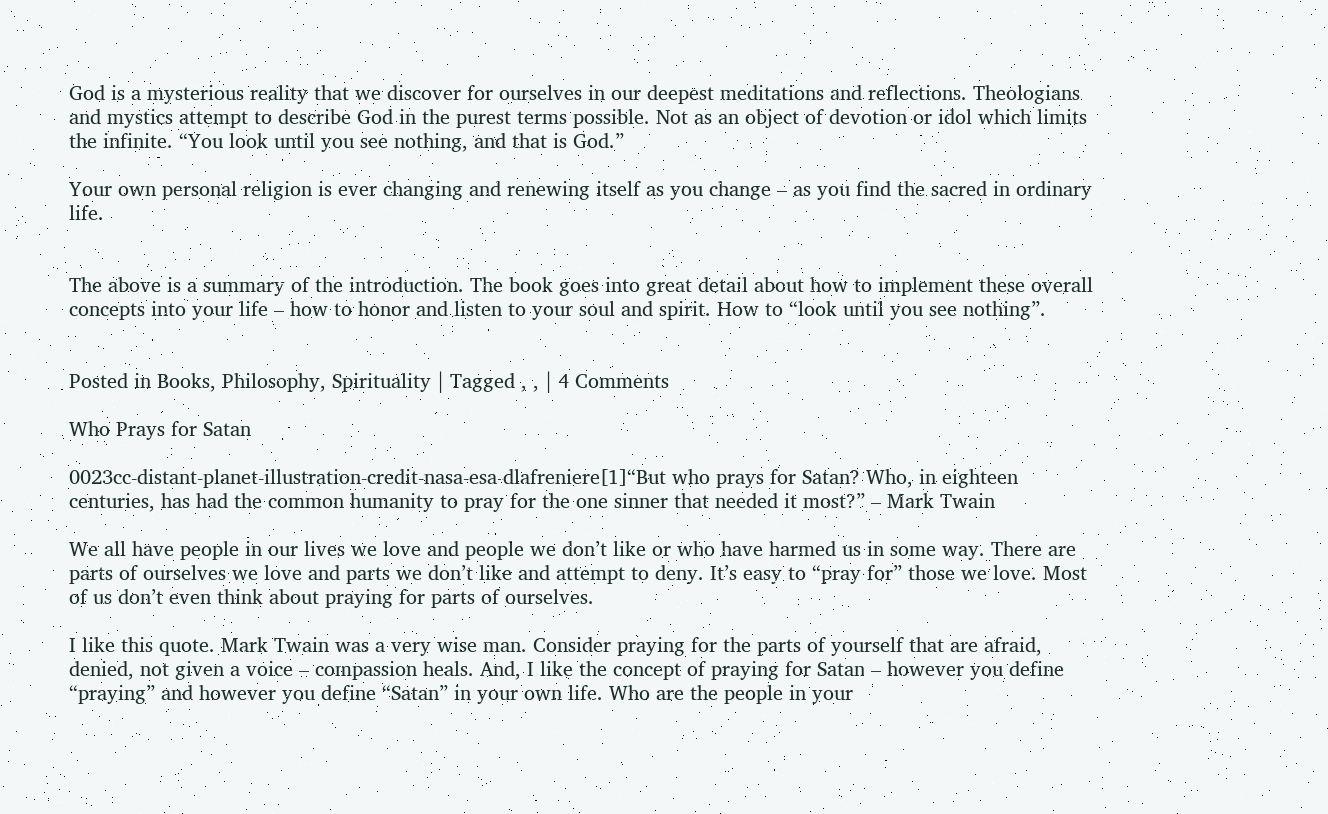God is a mysterious reality that we discover for ourselves in our deepest meditations and reflections. Theologians and mystics attempt to describe God in the purest terms possible. Not as an object of devotion or idol which limits the infinite. “You look until you see nothing, and that is God.”

Your own personal religion is ever changing and renewing itself as you change – as you find the sacred in ordinary life.


The above is a summary of the introduction. The book goes into great detail about how to implement these overall concepts into your life – how to honor and listen to your soul and spirit. How to “look until you see nothing”.


Posted in Books, Philosophy, Spirituality | Tagged , , | 4 Comments

Who Prays for Satan

0023cc-distant-planet-illustration-credit-nasa-esa-dlafreniere[1]“But who prays for Satan? Who, in eighteen centuries, has had the common humanity to pray for the one sinner that needed it most?” – Mark Twain

We all have people in our lives we love and people we don’t like or who have harmed us in some way. There are parts of ourselves we love and parts we don’t like and attempt to deny. It’s easy to “pray for” those we love. Most of us don’t even think about praying for parts of ourselves.

I like this quote. Mark Twain was a very wise man. Consider praying for the parts of yourself that are afraid, denied, not given a voice – compassion heals. And, I like the concept of praying for Satan – however you define “praying” and however you define “Satan” in your own life. Who are the people in your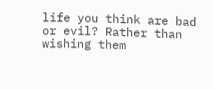life you think are bad or evil? Rather than wishing them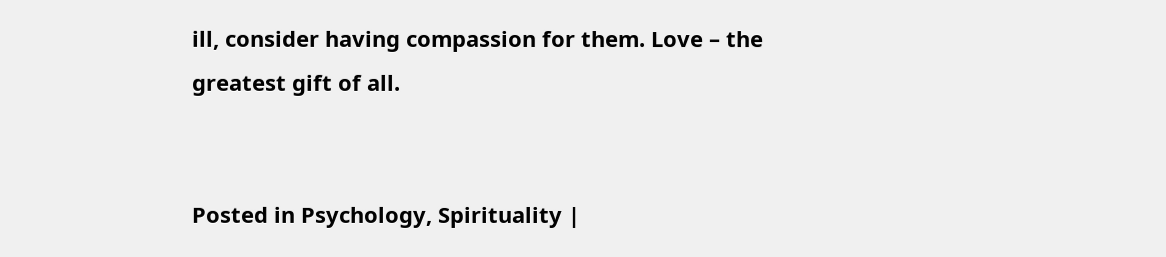ill, consider having compassion for them. Love – the greatest gift of all.


Posted in Psychology, Spirituality |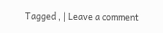Tagged , | Leave a comment